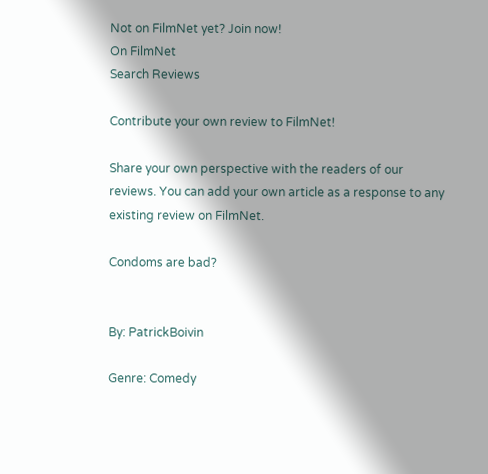Not on FilmNet yet? Join now!
On FilmNet
Search Reviews

Contribute your own review to FilmNet!

Share your own perspective with the readers of our reviews. You can add your own article as a response to any existing review on FilmNet.

Condoms are bad?


By: PatrickBoivin

Genre: Comedy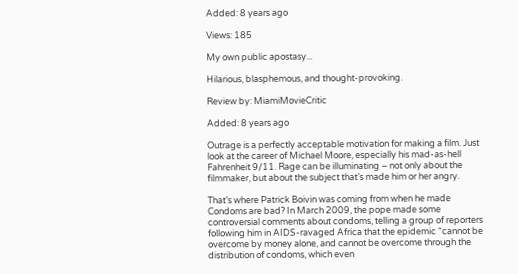Added: 8 years ago

Views: 185

My own public apostasy...

Hilarious, blasphemous, and thought-provoking.

Review by: MiamiMovieCritic

Added: 8 years ago

Outrage is a perfectly acceptable motivation for making a film. Just look at the career of Michael Moore, especially his mad-as-hell Fahrenheit 9/11. Rage can be illuminating – not only about the filmmaker, but about the subject that’s made him or her angry.

That’s where Patrick Boivin was coming from when he made Condoms are bad? In March 2009, the pope made some controversial comments about condoms, telling a group of reporters following him in AIDS-ravaged Africa that the epidemic “cannot be overcome by money alone, and cannot be overcome through the distribution of condoms, which even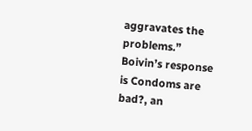aggravates the problems.” Boivin’s response is Condoms are bad?, an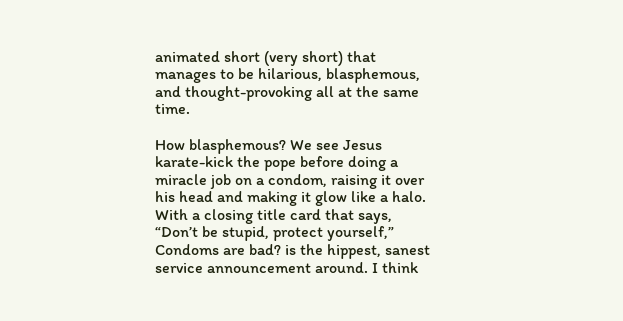animated short (very short) that manages to be hilarious, blasphemous, and thought-provoking all at the same time.

How blasphemous? We see Jesus karate-kick the pope before doing a miracle job on a condom, raising it over his head and making it glow like a halo. With a closing title card that says, “Don’t be stupid, protect yourself,” Condoms are bad? is the hippest, sanest service announcement around. I think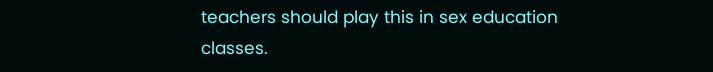teachers should play this in sex education classes.